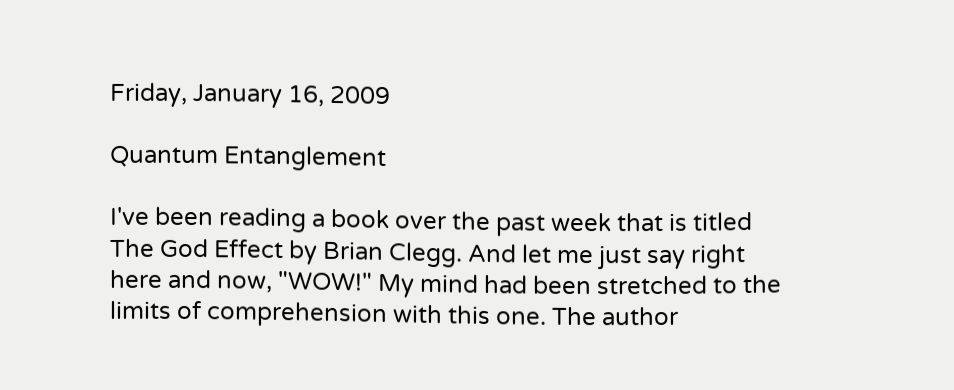Friday, January 16, 2009

Quantum Entanglement

I've been reading a book over the past week that is titled The God Effect by Brian Clegg. And let me just say right here and now, "WOW!" My mind had been stretched to the limits of comprehension with this one. The author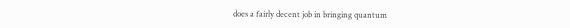does a fairly decent job in bringing quantum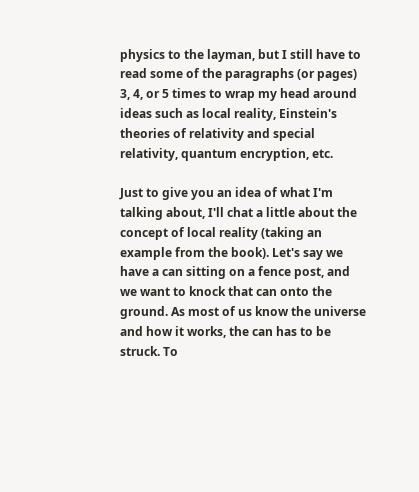physics to the layman, but I still have to read some of the paragraphs (or pages) 3, 4, or 5 times to wrap my head around ideas such as local reality, Einstein's theories of relativity and special relativity, quantum encryption, etc.

Just to give you an idea of what I'm talking about, I'll chat a little about the concept of local reality (taking an example from the book). Let's say we have a can sitting on a fence post, and we want to knock that can onto the ground. As most of us know the universe and how it works, the can has to be struck. To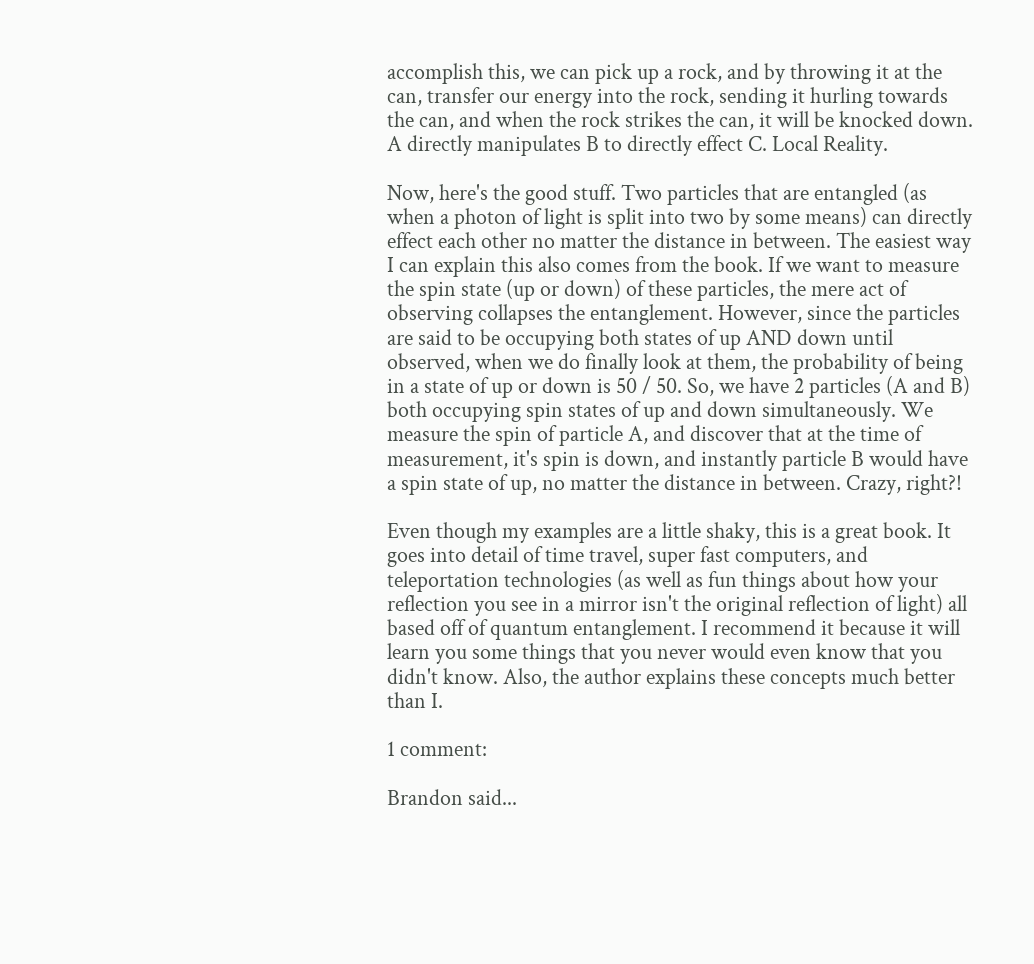accomplish this, we can pick up a rock, and by throwing it at the can, transfer our energy into the rock, sending it hurling towards the can, and when the rock strikes the can, it will be knocked down. A directly manipulates B to directly effect C. Local Reality.

Now, here's the good stuff. Two particles that are entangled (as when a photon of light is split into two by some means) can directly effect each other no matter the distance in between. The easiest way I can explain this also comes from the book. If we want to measure the spin state (up or down) of these particles, the mere act of observing collapses the entanglement. However, since the particles are said to be occupying both states of up AND down until observed, when we do finally look at them, the probability of being in a state of up or down is 50 / 50. So, we have 2 particles (A and B) both occupying spin states of up and down simultaneously. We measure the spin of particle A, and discover that at the time of measurement, it's spin is down, and instantly particle B would have a spin state of up, no matter the distance in between. Crazy, right?!

Even though my examples are a little shaky, this is a great book. It goes into detail of time travel, super fast computers, and teleportation technologies (as well as fun things about how your reflection you see in a mirror isn't the original reflection of light) all based off of quantum entanglement. I recommend it because it will learn you some things that you never would even know that you didn't know. Also, the author explains these concepts much better than I.

1 comment:

Brandon said...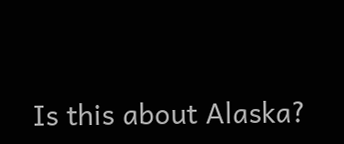Is this about Alaska?